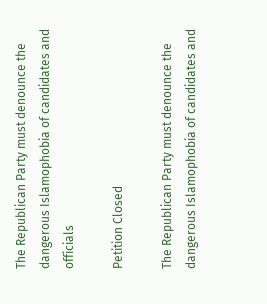The Republican Party must denounce the dangerous Islamophobia of candidates and officials

Petition Closed

The Republican Party must denounce the dangerous Islamophobia of candidates and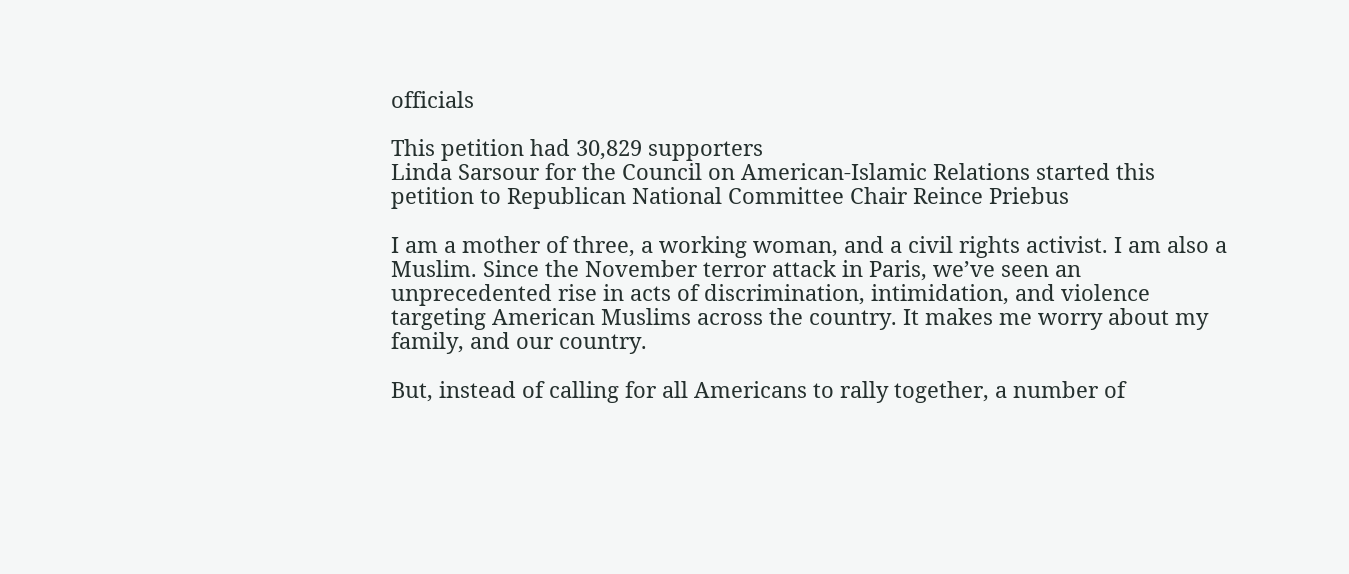officials

This petition had 30,829 supporters
Linda Sarsour for the Council on American-Islamic Relations started this petition to Republican National Committee Chair Reince Priebus

I am a mother of three, a working woman, and a civil rights activist. I am also a Muslim. Since the November terror attack in Paris, we’ve seen an unprecedented rise in acts of discrimination, intimidation, and violence targeting American Muslims across the country. It makes me worry about my family, and our country.

But, instead of calling for all Americans to rally together, a number of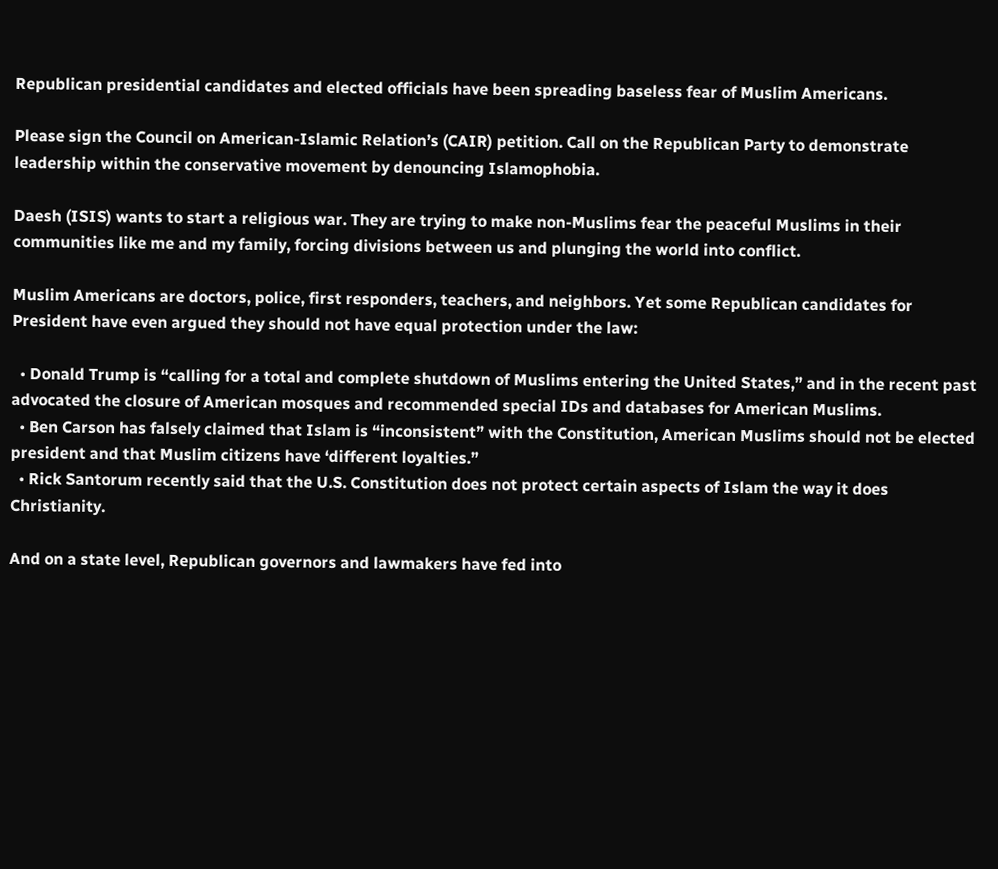Republican presidential candidates and elected officials have been spreading baseless fear of Muslim Americans.

Please sign the Council on American-Islamic Relation’s (CAIR) petition. Call on the Republican Party to demonstrate leadership within the conservative movement by denouncing Islamophobia.

Daesh (ISIS) wants to start a religious war. They are trying to make non-Muslims fear the peaceful Muslims in their communities like me and my family, forcing divisions between us and plunging the world into conflict.

Muslim Americans are doctors, police, first responders, teachers, and neighbors. Yet some Republican candidates for President have even argued they should not have equal protection under the law:

  • Donald Trump is “calling for a total and complete shutdown of Muslims entering the United States,” and in the recent past advocated the closure of American mosques and recommended special IDs and databases for American Muslims.
  • Ben Carson has falsely claimed that Islam is “inconsistent” with the Constitution, American Muslims should not be elected president and that Muslim citizens have ‘different loyalties.”
  • Rick Santorum recently said that the U.S. Constitution does not protect certain aspects of Islam the way it does Christianity.

And on a state level, Republican governors and lawmakers have fed into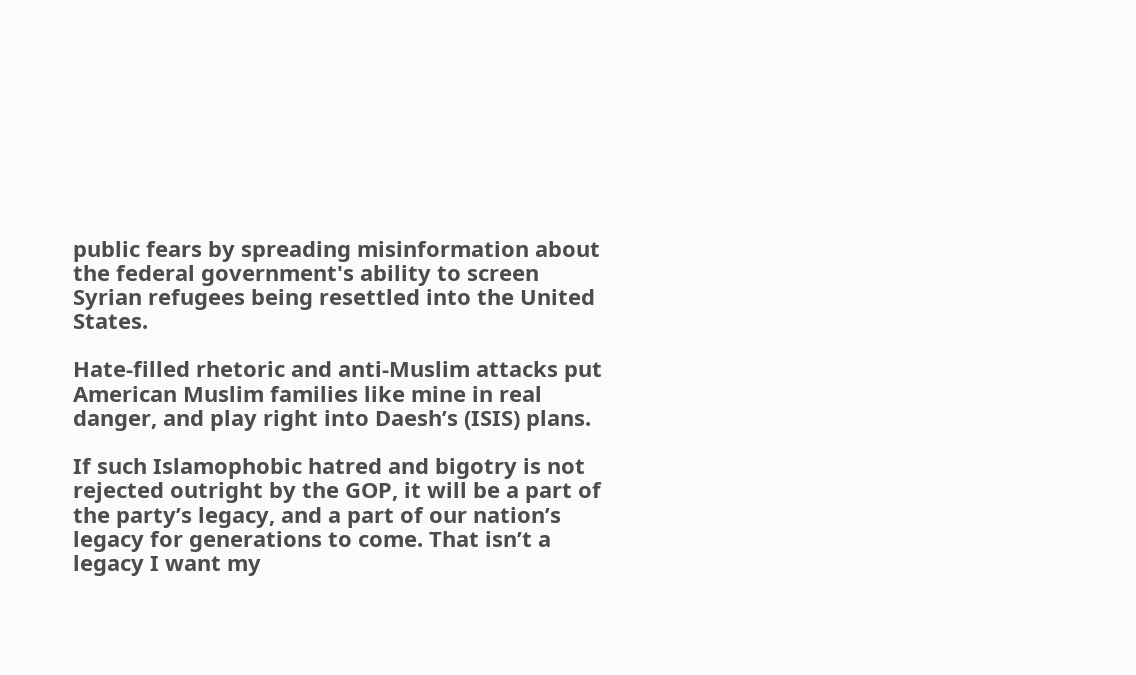public fears by spreading misinformation about the federal government's ability to screen Syrian refugees being resettled into the United States.

Hate-filled rhetoric and anti-Muslim attacks put American Muslim families like mine in real danger, and play right into Daesh’s (ISIS) plans.

If such Islamophobic hatred and bigotry is not rejected outright by the GOP, it will be a part of the party’s legacy, and a part of our nation’s legacy for generations to come. That isn’t a legacy I want my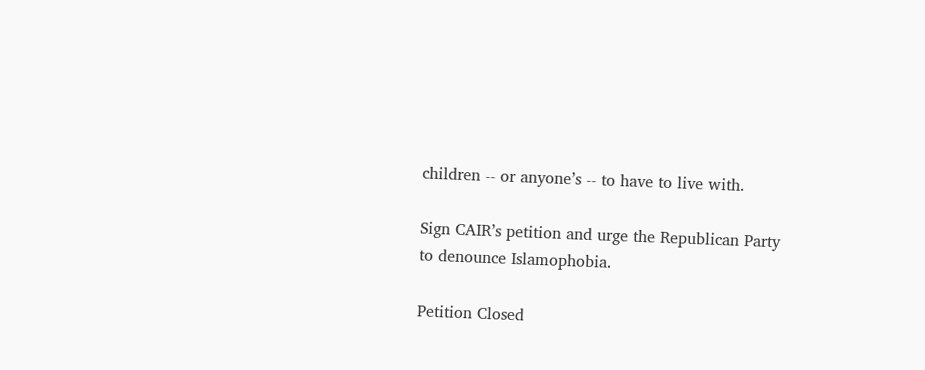children -- or anyone’s -- to have to live with.

Sign CAIR’s petition and urge the Republican Party to denounce Islamophobia.

Petition Closed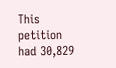This petition had 30,829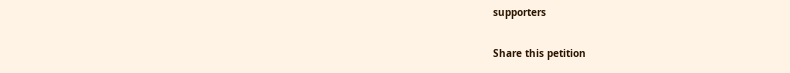supporters

Share this petition